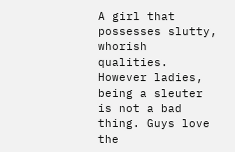A girl that possesses slutty, whorish qualities. However ladies, being a sleuter is not a bad thing. Guys love the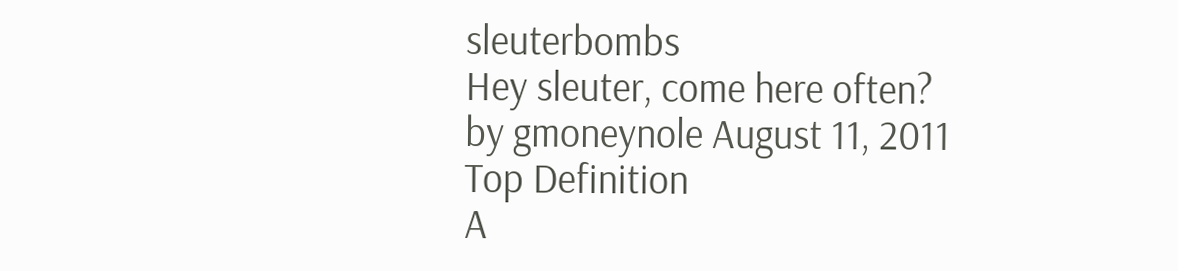sleuterbombs
Hey sleuter, come here often?
by gmoneynole August 11, 2011
Top Definition
A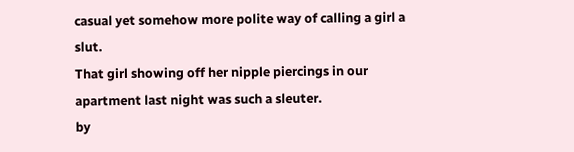casual yet somehow more polite way of calling a girl a slut.
That girl showing off her nipple piercings in our apartment last night was such a sleuter.
by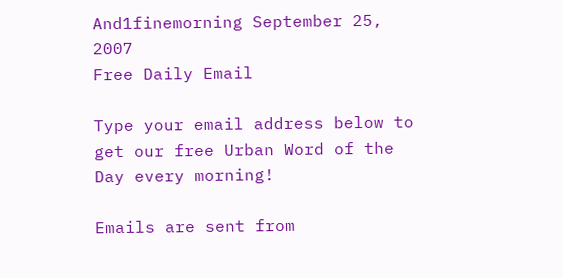And1finemorning September 25, 2007
Free Daily Email

Type your email address below to get our free Urban Word of the Day every morning!

Emails are sent from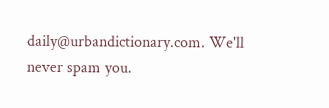daily@urbandictionary.com. We'll never spam you.